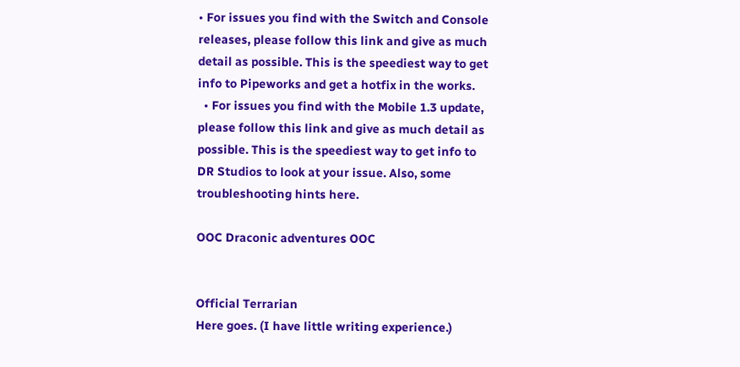• For issues you find with the Switch and Console releases, please follow this link and give as much detail as possible. This is the speediest way to get info to Pipeworks and get a hotfix in the works.
  • For issues you find with the Mobile 1.3 update, please follow this link and give as much detail as possible. This is the speediest way to get info to DR Studios to look at your issue. Also, some troubleshooting hints here.

OOC Draconic adventures OOC


Official Terrarian
Here goes. (I have little writing experience.)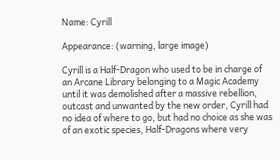Name: Cyrill

Appearance: (warning, large image)

Cyrill is a Half-Dragon who used to be in charge of an Arcane Library belonging to a Magic Academy until it was demolished after a massive rebellion, outcast and unwanted by the new order, Cyrill had no idea of where to go, but had no choice as she was of an exotic species, Half-Dragons where very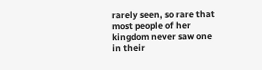rarely seen, so rare that most people of her kingdom never saw one in their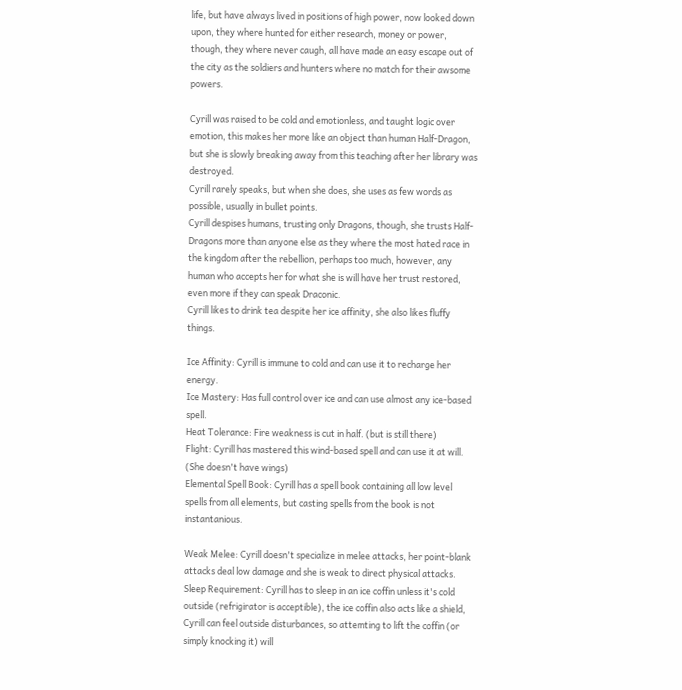life, but have always lived in positions of high power, now looked down upon, they where hunted for either research, money or power, though, they where never caugh, all have made an easy escape out of the city as the soldiers and hunters where no match for their awsome powers.

Cyrill was raised to be cold and emotionless, and taught logic over emotion, this makes her more like an object than human Half-Dragon, but she is slowly breaking away from this teaching after her library was destroyed.
Cyrill rarely speaks, but when she does, she uses as few words as possible, usually in bullet points.
Cyrill despises humans, trusting only Dragons, though, she trusts Half-Dragons more than anyone else as they where the most hated race in the kingdom after the rebellion, perhaps too much, however, any human who accepts her for what she is will have her trust restored, even more if they can speak Draconic.
Cyrill likes to drink tea despite her ice affinity, she also likes fluffy things.

Ice Affinity: Cyrill is immune to cold and can use it to recharge her energy.
Ice Mastery: Has full control over ice and can use almost any ice-based spell.
Heat Tolerance: Fire weakness is cut in half. (but is still there)
Flight: Cyrill has mastered this wind-based spell and can use it at will. (She doesn't have wings)
Elemental Spell Book: Cyrill has a spell book containing all low level spells from all elements, but casting spells from the book is not instantanious.

Weak Melee: Cyrill doesn't specialize in melee attacks, her point-blank attacks deal low damage and she is weak to direct physical attacks.
Sleep Requirement: Cyrill has to sleep in an ice coffin unless it's cold outside (refrigirator is acceptible), the ice coffin also acts like a shield, Cyrill can feel outside disturbances, so attemting to lift the coffin (or simply knocking it) will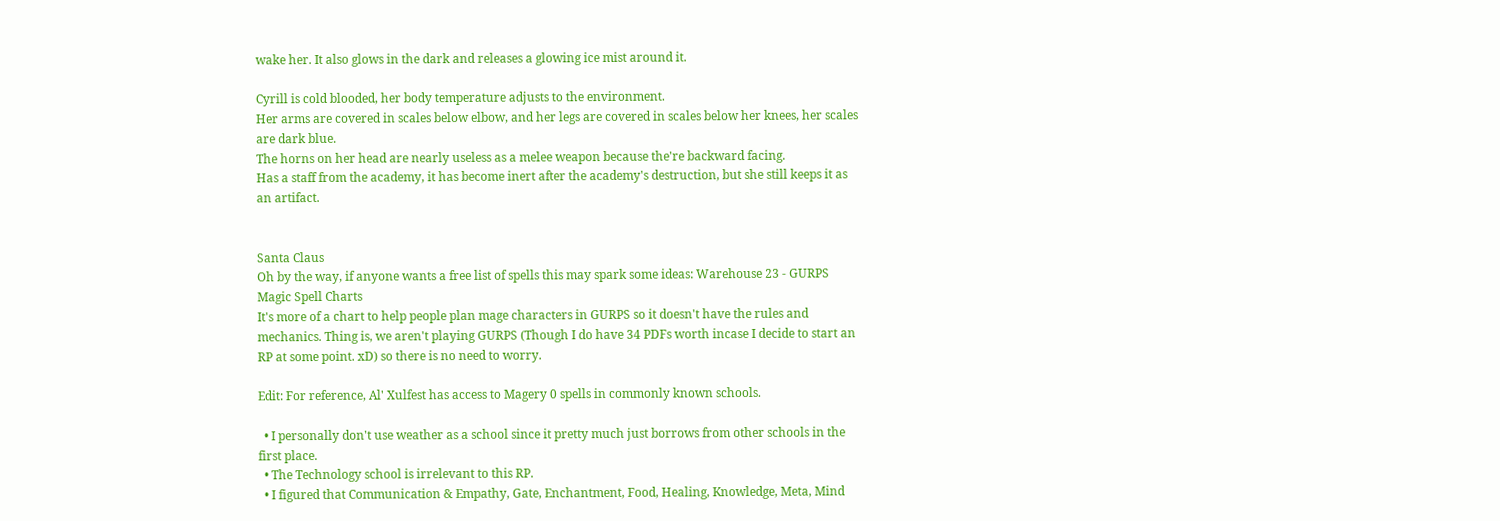wake her. It also glows in the dark and releases a glowing ice mist around it.

Cyrill is cold blooded, her body temperature adjusts to the environment.
Her arms are covered in scales below elbow, and her legs are covered in scales below her knees, her scales are dark blue.
The horns on her head are nearly useless as a melee weapon because the're backward facing.
Has a staff from the academy, it has become inert after the academy's destruction, but she still keeps it as an artifact.


Santa Claus
Oh by the way, if anyone wants a free list of spells this may spark some ideas: Warehouse 23 - GURPS Magic Spell Charts
It's more of a chart to help people plan mage characters in GURPS so it doesn't have the rules and mechanics. Thing is, we aren't playing GURPS (Though I do have 34 PDFs worth incase I decide to start an RP at some point. xD) so there is no need to worry.

Edit: For reference, Al' Xulfest has access to Magery 0 spells in commonly known schools.

  • I personally don't use weather as a school since it pretty much just borrows from other schools in the first place.
  • The Technology school is irrelevant to this RP.
  • I figured that Communication & Empathy, Gate, Enchantment, Food, Healing, Knowledge, Meta, Mind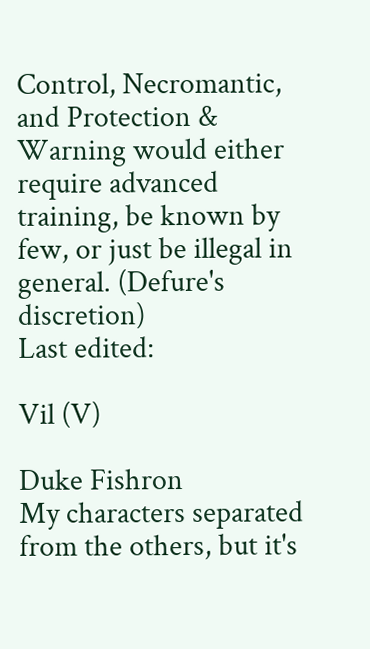Control, Necromantic, and Protection & Warning would either require advanced training, be known by few, or just be illegal in general. (Defure's discretion)
Last edited:

Vil (V)

Duke Fishron
My characters separated from the others, but it's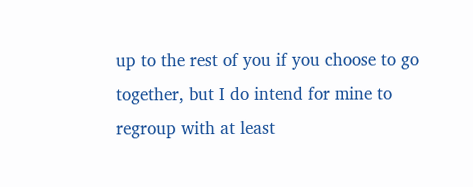up to the rest of you if you choose to go together, but I do intend for mine to regroup with at least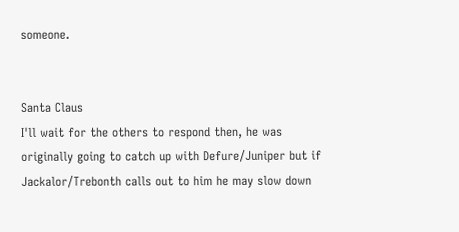someone.


Santa Claus
I'll wait for the others to respond then, he was originally going to catch up with Defure/Juniper but if Jackalor/Trebonth calls out to him he may slow down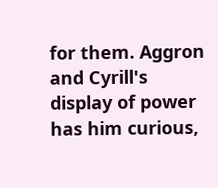for them. Aggron and Cyrill's display of power has him curious,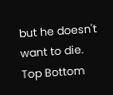but he doesn't want to die.
Top Bottom